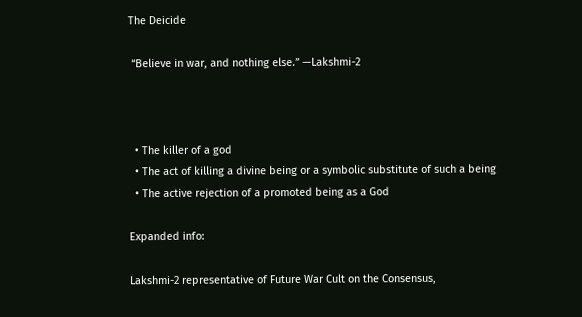The Deicide

 “Believe in war, and nothing else.” —Lakshmi-2



  • The killer of a god
  • The act of killing a divine being or a symbolic substitute of such a being
  • The active rejection of a promoted being as a God

Expanded info:

Lakshmi-2 representative of Future War Cult on the Consensus,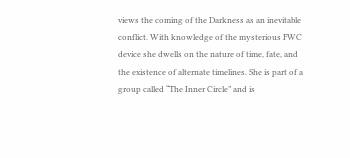views the coming of the Darkness as an inevitable conflict. With knowledge of the mysterious FWC device she dwells on the nature of time, fate, and the existence of alternate timelines. She is part of a group called “The Inner Circle” and is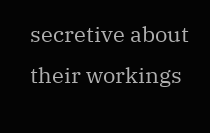secretive about their workings